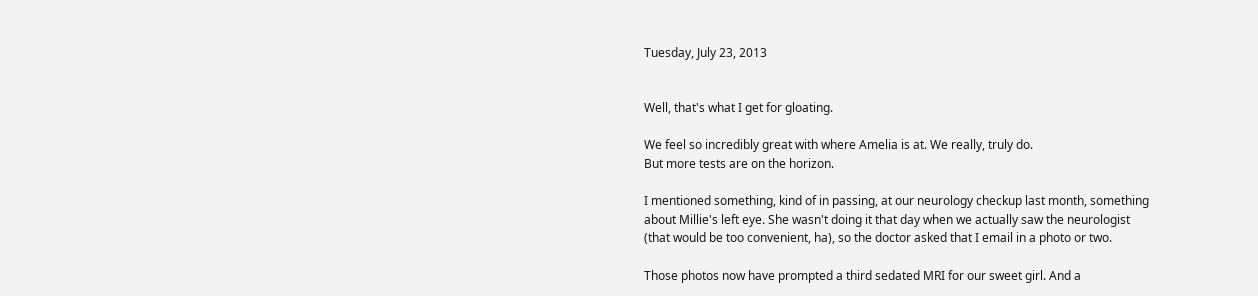Tuesday, July 23, 2013


Well, that's what I get for gloating.

We feel so incredibly great with where Amelia is at. We really, truly do.
But more tests are on the horizon.

I mentioned something, kind of in passing, at our neurology checkup last month, something about Millie's left eye. She wasn't doing it that day when we actually saw the neurologist (that would be too convenient, ha), so the doctor asked that I email in a photo or two.

Those photos now have prompted a third sedated MRI for our sweet girl. And a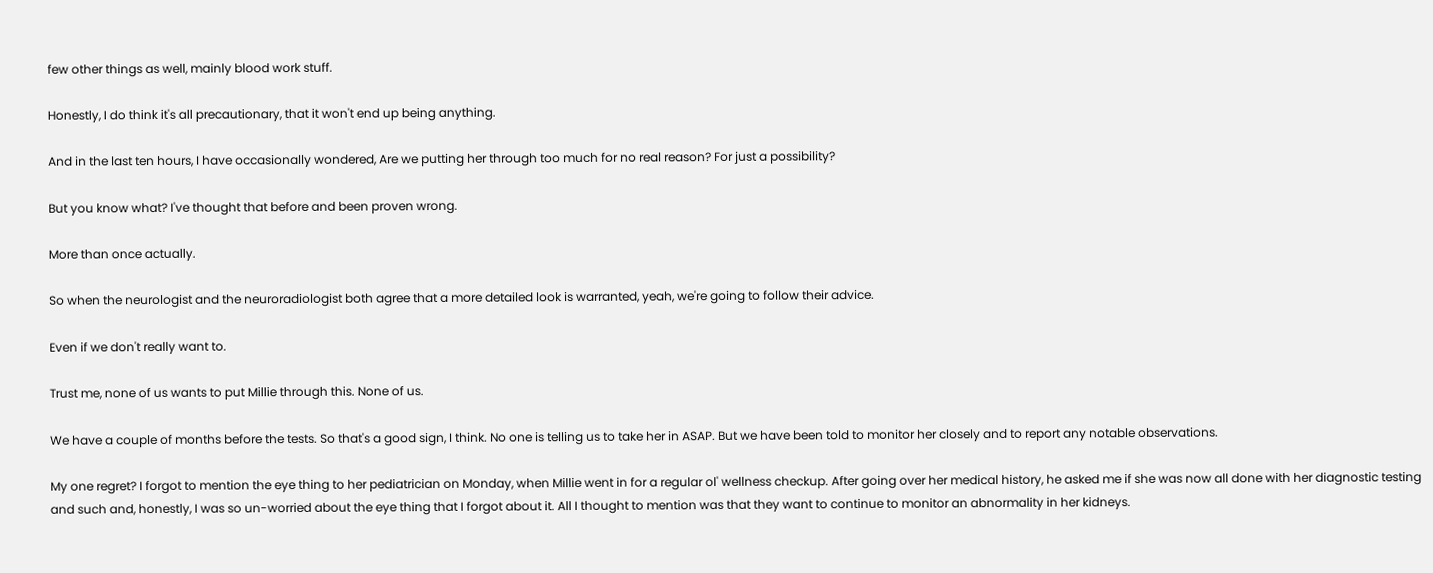few other things as well, mainly blood work stuff.

Honestly, I do think it's all precautionary, that it won't end up being anything.

And in the last ten hours, I have occasionally wondered, Are we putting her through too much for no real reason? For just a possibility?

But you know what? I've thought that before and been proven wrong.

More than once actually.

So when the neurologist and the neuroradiologist both agree that a more detailed look is warranted, yeah, we're going to follow their advice.

Even if we don't really want to.

Trust me, none of us wants to put Millie through this. None of us.

We have a couple of months before the tests. So that's a good sign, I think. No one is telling us to take her in ASAP. But we have been told to monitor her closely and to report any notable observations.

My one regret? I forgot to mention the eye thing to her pediatrician on Monday, when Millie went in for a regular ol' wellness checkup. After going over her medical history, he asked me if she was now all done with her diagnostic testing and such and, honestly, I was so un-worried about the eye thing that I forgot about it. All I thought to mention was that they want to continue to monitor an abnormality in her kidneys.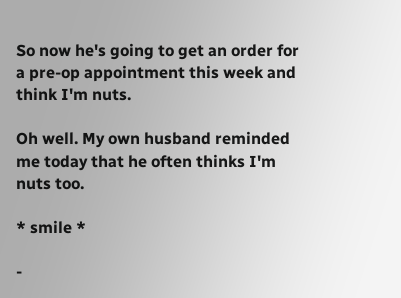So now he's going to get an order for a pre-op appointment this week and think I'm nuts.

Oh well. My own husband reminded me today that he often thinks I'm nuts too.

* smile *

-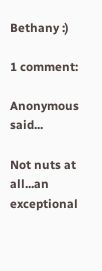Bethany :)

1 comment:

Anonymous said...

Not nuts at all...an exceptional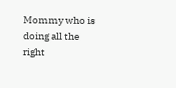Mommy who is doing all the right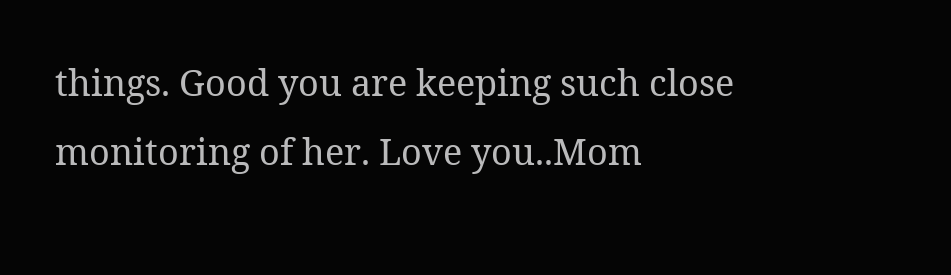things. Good you are keeping such close monitoring of her. Love you..Mom